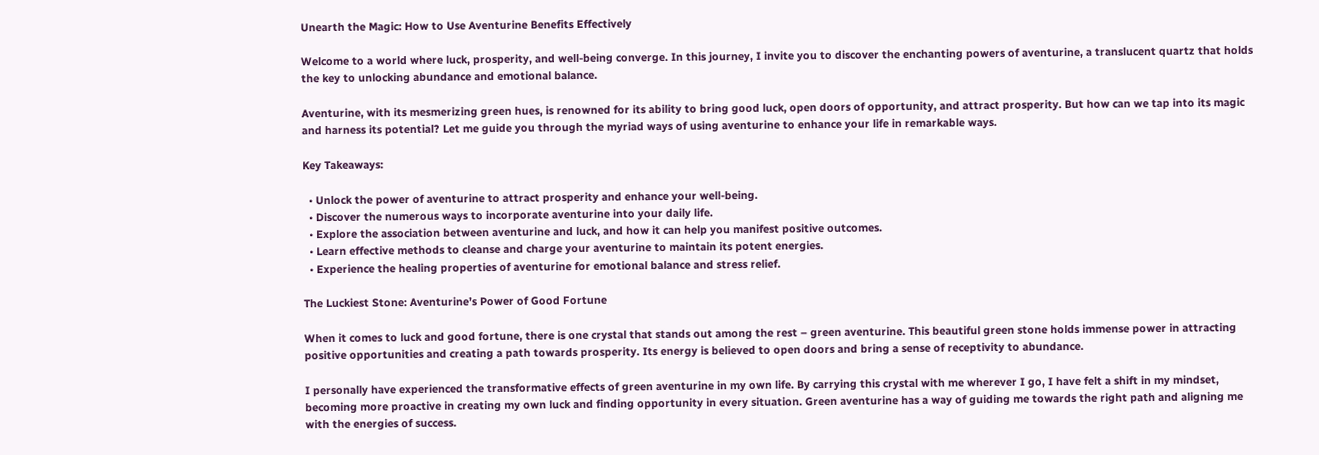Unearth the Magic: How to Use Aventurine Benefits Effectively

Welcome to a world where luck, prosperity, and well-being converge. In this journey, I invite you to discover the enchanting powers of aventurine, a translucent quartz that holds the key to unlocking abundance and emotional balance.

Aventurine, with its mesmerizing green hues, is renowned for its ability to bring good luck, open doors of opportunity, and attract prosperity. But how can we tap into its magic and harness its potential? Let me guide you through the myriad ways of using aventurine to enhance your life in remarkable ways.

Key Takeaways:

  • Unlock the power of aventurine to attract prosperity and enhance your well-being.
  • Discover the numerous ways to incorporate aventurine into your daily life.
  • Explore the association between aventurine and luck, and how it can help you manifest positive outcomes.
  • Learn effective methods to cleanse and charge your aventurine to maintain its potent energies.
  • Experience the healing properties of aventurine for emotional balance and stress relief.

The Luckiest Stone: Aventurine’s Power of Good Fortune

When it comes to luck and good fortune, there is one crystal that stands out among the rest – green aventurine. This beautiful green stone holds immense power in attracting positive opportunities and creating a path towards prosperity. Its energy is believed to open doors and bring a sense of receptivity to abundance.

I personally have experienced the transformative effects of green aventurine in my own life. By carrying this crystal with me wherever I go, I have felt a shift in my mindset, becoming more proactive in creating my own luck and finding opportunity in every situation. Green aventurine has a way of guiding me towards the right path and aligning me with the energies of success.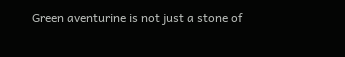Green aventurine is not just a stone of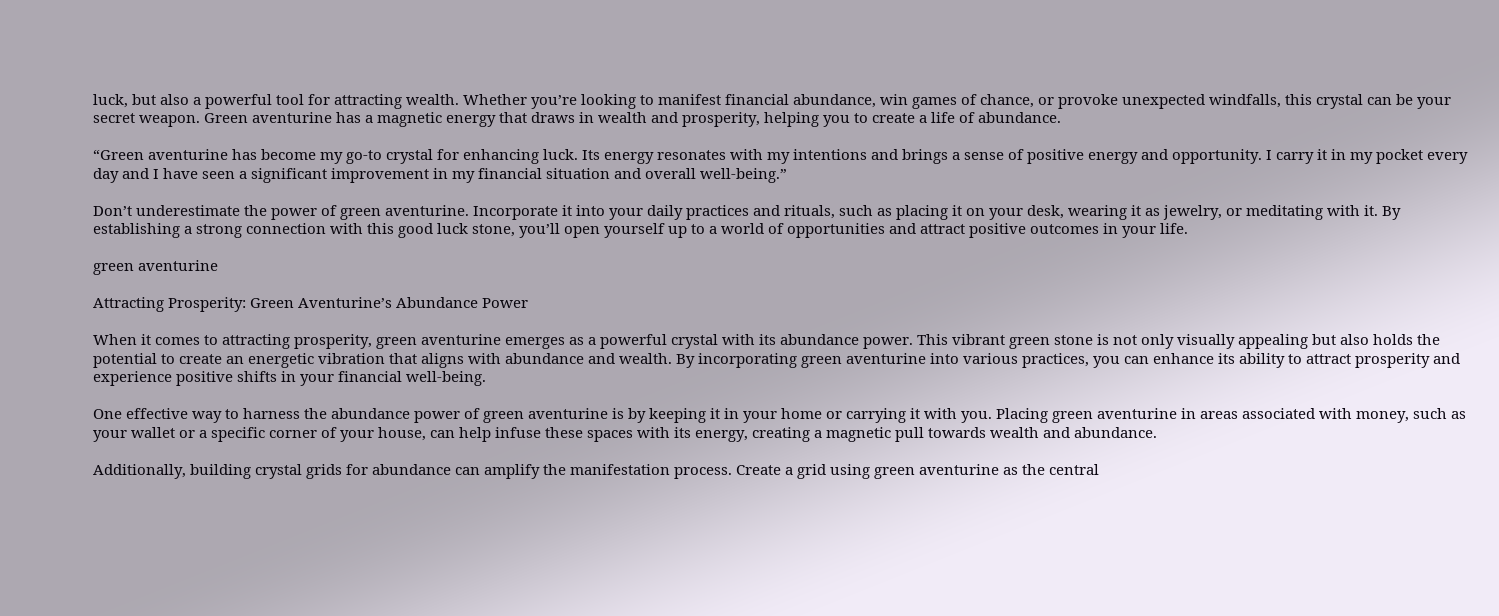luck, but also a powerful tool for attracting wealth. Whether you’re looking to manifest financial abundance, win games of chance, or provoke unexpected windfalls, this crystal can be your secret weapon. Green aventurine has a magnetic energy that draws in wealth and prosperity, helping you to create a life of abundance.

“Green aventurine has become my go-to crystal for enhancing luck. Its energy resonates with my intentions and brings a sense of positive energy and opportunity. I carry it in my pocket every day and I have seen a significant improvement in my financial situation and overall well-being.”

Don’t underestimate the power of green aventurine. Incorporate it into your daily practices and rituals, such as placing it on your desk, wearing it as jewelry, or meditating with it. By establishing a strong connection with this good luck stone, you’ll open yourself up to a world of opportunities and attract positive outcomes in your life.

green aventurine

Attracting Prosperity: Green Aventurine’s Abundance Power

When it comes to attracting prosperity, green aventurine emerges as a powerful crystal with its abundance power. This vibrant green stone is not only visually appealing but also holds the potential to create an energetic vibration that aligns with abundance and wealth. By incorporating green aventurine into various practices, you can enhance its ability to attract prosperity and experience positive shifts in your financial well-being.

One effective way to harness the abundance power of green aventurine is by keeping it in your home or carrying it with you. Placing green aventurine in areas associated with money, such as your wallet or a specific corner of your house, can help infuse these spaces with its energy, creating a magnetic pull towards wealth and abundance.

Additionally, building crystal grids for abundance can amplify the manifestation process. Create a grid using green aventurine as the central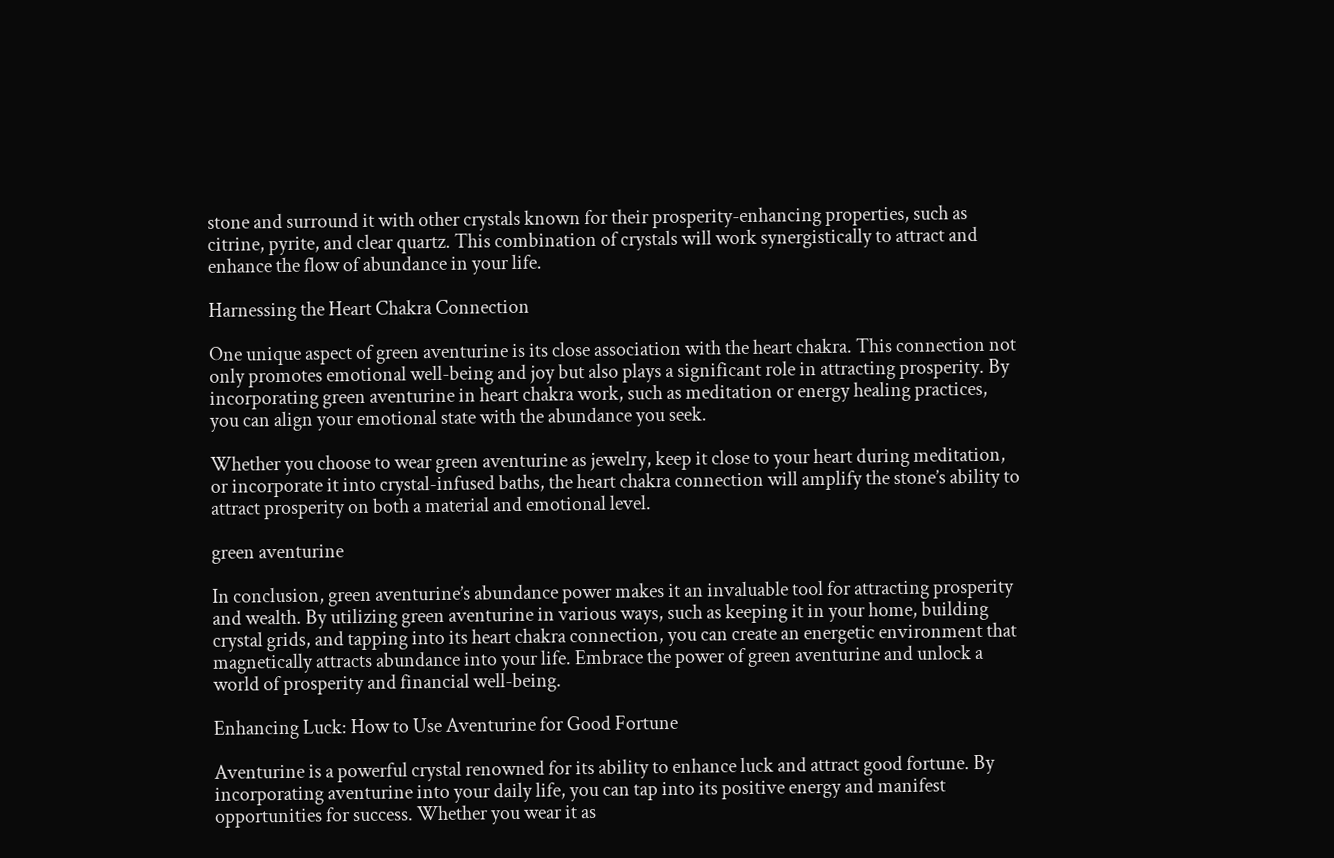stone and surround it with other crystals known for their prosperity-enhancing properties, such as citrine, pyrite, and clear quartz. This combination of crystals will work synergistically to attract and enhance the flow of abundance in your life.

Harnessing the Heart Chakra Connection

One unique aspect of green aventurine is its close association with the heart chakra. This connection not only promotes emotional well-being and joy but also plays a significant role in attracting prosperity. By incorporating green aventurine in heart chakra work, such as meditation or energy healing practices, you can align your emotional state with the abundance you seek.

Whether you choose to wear green aventurine as jewelry, keep it close to your heart during meditation, or incorporate it into crystal-infused baths, the heart chakra connection will amplify the stone’s ability to attract prosperity on both a material and emotional level.

green aventurine

In conclusion, green aventurine’s abundance power makes it an invaluable tool for attracting prosperity and wealth. By utilizing green aventurine in various ways, such as keeping it in your home, building crystal grids, and tapping into its heart chakra connection, you can create an energetic environment that magnetically attracts abundance into your life. Embrace the power of green aventurine and unlock a world of prosperity and financial well-being.

Enhancing Luck: How to Use Aventurine for Good Fortune

Aventurine is a powerful crystal renowned for its ability to enhance luck and attract good fortune. By incorporating aventurine into your daily life, you can tap into its positive energy and manifest opportunities for success. Whether you wear it as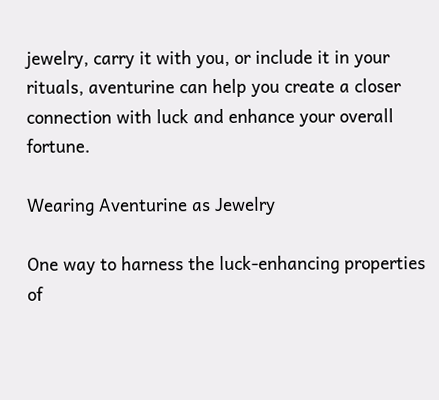jewelry, carry it with you, or include it in your rituals, aventurine can help you create a closer connection with luck and enhance your overall fortune.

Wearing Aventurine as Jewelry

One way to harness the luck-enhancing properties of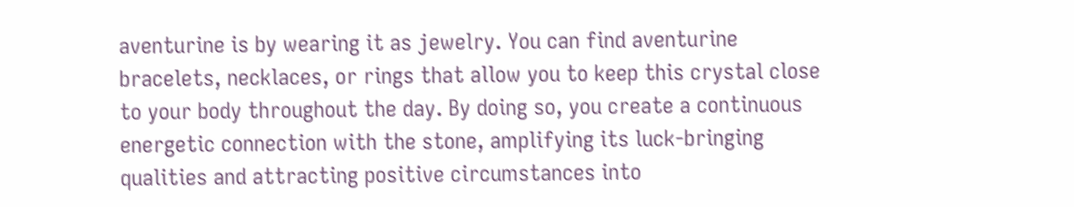aventurine is by wearing it as jewelry. You can find aventurine bracelets, necklaces, or rings that allow you to keep this crystal close to your body throughout the day. By doing so, you create a continuous energetic connection with the stone, amplifying its luck-bringing qualities and attracting positive circumstances into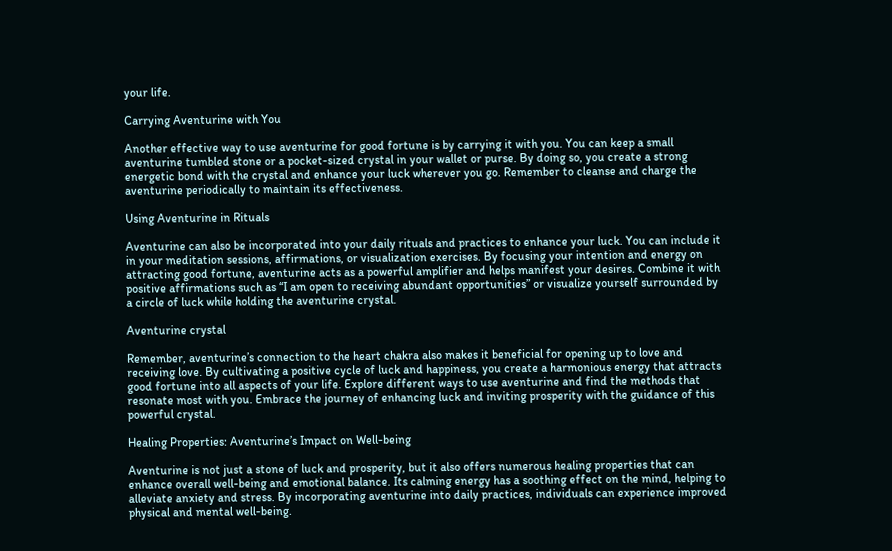your life.

Carrying Aventurine with You

Another effective way to use aventurine for good fortune is by carrying it with you. You can keep a small aventurine tumbled stone or a pocket-sized crystal in your wallet or purse. By doing so, you create a strong energetic bond with the crystal and enhance your luck wherever you go. Remember to cleanse and charge the aventurine periodically to maintain its effectiveness.

Using Aventurine in Rituals

Aventurine can also be incorporated into your daily rituals and practices to enhance your luck. You can include it in your meditation sessions, affirmations, or visualization exercises. By focusing your intention and energy on attracting good fortune, aventurine acts as a powerful amplifier and helps manifest your desires. Combine it with positive affirmations such as “I am open to receiving abundant opportunities” or visualize yourself surrounded by a circle of luck while holding the aventurine crystal.

Aventurine crystal

Remember, aventurine’s connection to the heart chakra also makes it beneficial for opening up to love and receiving love. By cultivating a positive cycle of luck and happiness, you create a harmonious energy that attracts good fortune into all aspects of your life. Explore different ways to use aventurine and find the methods that resonate most with you. Embrace the journey of enhancing luck and inviting prosperity with the guidance of this powerful crystal.

Healing Properties: Aventurine’s Impact on Well-being

Aventurine is not just a stone of luck and prosperity, but it also offers numerous healing properties that can enhance overall well-being and emotional balance. Its calming energy has a soothing effect on the mind, helping to alleviate anxiety and stress. By incorporating aventurine into daily practices, individuals can experience improved physical and mental well-being.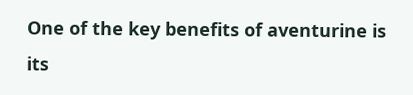One of the key benefits of aventurine is its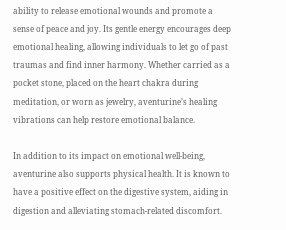ability to release emotional wounds and promote a sense of peace and joy. Its gentle energy encourages deep emotional healing, allowing individuals to let go of past traumas and find inner harmony. Whether carried as a pocket stone, placed on the heart chakra during meditation, or worn as jewelry, aventurine’s healing vibrations can help restore emotional balance.

In addition to its impact on emotional well-being, aventurine also supports physical health. It is known to have a positive effect on the digestive system, aiding in digestion and alleviating stomach-related discomfort.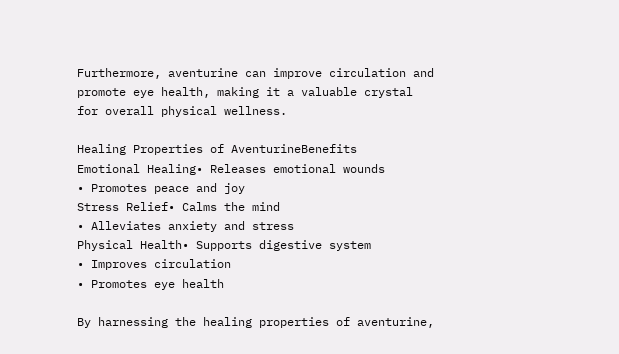Furthermore, aventurine can improve circulation and promote eye health, making it a valuable crystal for overall physical wellness.

Healing Properties of AventurineBenefits
Emotional Healing• Releases emotional wounds
• Promotes peace and joy
Stress Relief• Calms the mind
• Alleviates anxiety and stress
Physical Health• Supports digestive system
• Improves circulation
• Promotes eye health

By harnessing the healing properties of aventurine,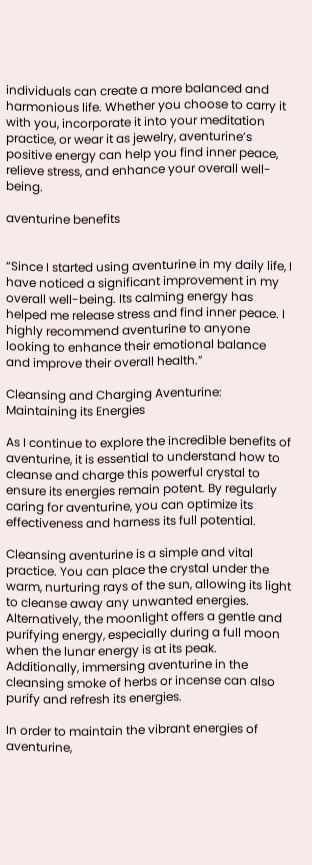individuals can create a more balanced and harmonious life. Whether you choose to carry it with you, incorporate it into your meditation practice, or wear it as jewelry, aventurine’s positive energy can help you find inner peace, relieve stress, and enhance your overall well-being.

aventurine benefits


“Since I started using aventurine in my daily life, I have noticed a significant improvement in my overall well-being. Its calming energy has helped me release stress and find inner peace. I highly recommend aventurine to anyone looking to enhance their emotional balance and improve their overall health.”

Cleansing and Charging Aventurine: Maintaining its Energies

As I continue to explore the incredible benefits of aventurine, it is essential to understand how to cleanse and charge this powerful crystal to ensure its energies remain potent. By regularly caring for aventurine, you can optimize its effectiveness and harness its full potential.

Cleansing aventurine is a simple and vital practice. You can place the crystal under the warm, nurturing rays of the sun, allowing its light to cleanse away any unwanted energies. Alternatively, the moonlight offers a gentle and purifying energy, especially during a full moon when the lunar energy is at its peak. Additionally, immersing aventurine in the cleansing smoke of herbs or incense can also purify and refresh its energies.

In order to maintain the vibrant energies of aventurine,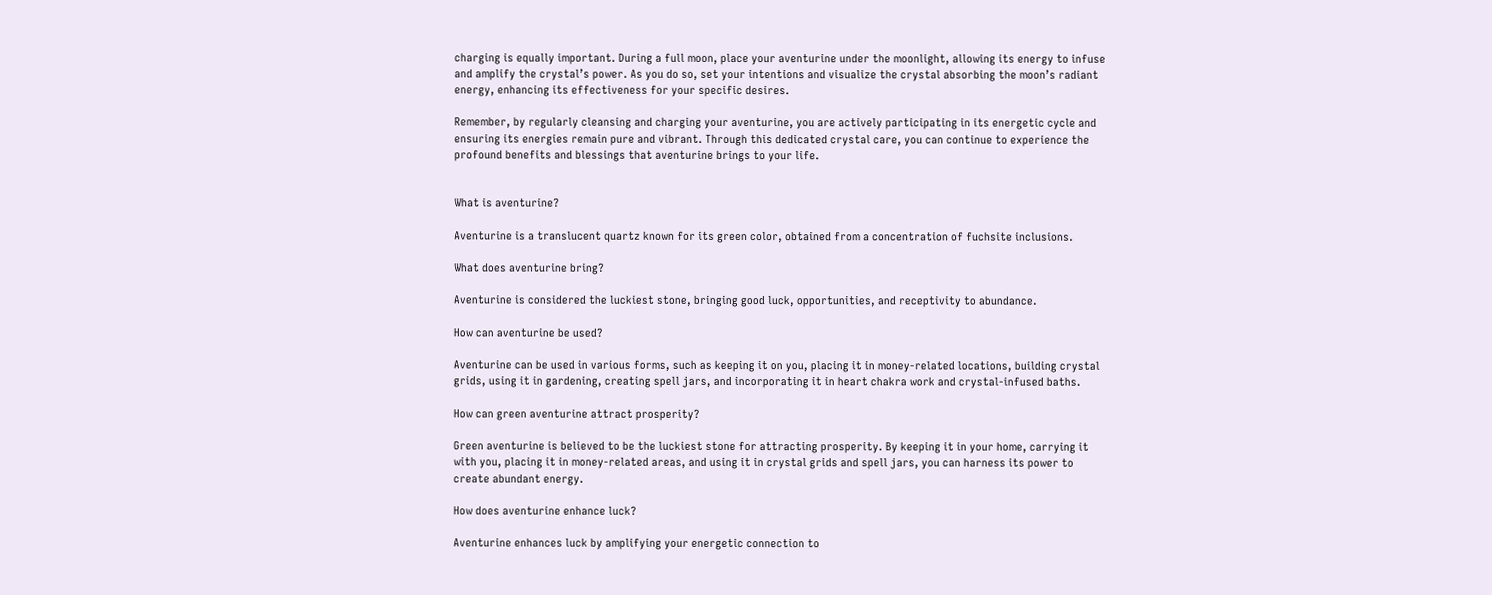charging is equally important. During a full moon, place your aventurine under the moonlight, allowing its energy to infuse and amplify the crystal’s power. As you do so, set your intentions and visualize the crystal absorbing the moon’s radiant energy, enhancing its effectiveness for your specific desires.

Remember, by regularly cleansing and charging your aventurine, you are actively participating in its energetic cycle and ensuring its energies remain pure and vibrant. Through this dedicated crystal care, you can continue to experience the profound benefits and blessings that aventurine brings to your life.


What is aventurine?

Aventurine is a translucent quartz known for its green color, obtained from a concentration of fuchsite inclusions.

What does aventurine bring?

Aventurine is considered the luckiest stone, bringing good luck, opportunities, and receptivity to abundance.

How can aventurine be used?

Aventurine can be used in various forms, such as keeping it on you, placing it in money-related locations, building crystal grids, using it in gardening, creating spell jars, and incorporating it in heart chakra work and crystal-infused baths.

How can green aventurine attract prosperity?

Green aventurine is believed to be the luckiest stone for attracting prosperity. By keeping it in your home, carrying it with you, placing it in money-related areas, and using it in crystal grids and spell jars, you can harness its power to create abundant energy.

How does aventurine enhance luck?

Aventurine enhances luck by amplifying your energetic connection to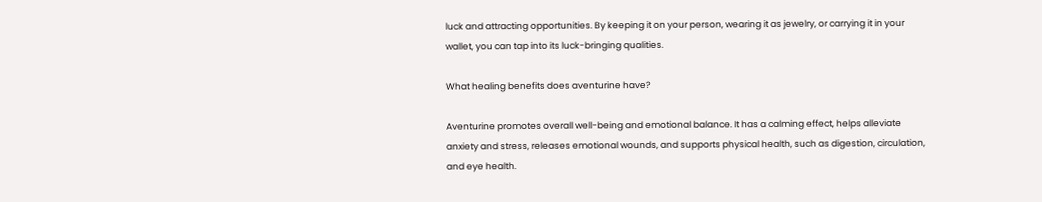luck and attracting opportunities. By keeping it on your person, wearing it as jewelry, or carrying it in your wallet, you can tap into its luck-bringing qualities.

What healing benefits does aventurine have?

Aventurine promotes overall well-being and emotional balance. It has a calming effect, helps alleviate anxiety and stress, releases emotional wounds, and supports physical health, such as digestion, circulation, and eye health.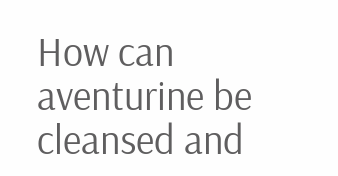How can aventurine be cleansed and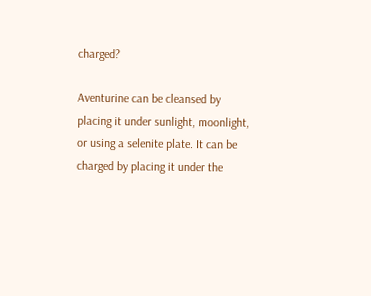charged?

Aventurine can be cleansed by placing it under sunlight, moonlight, or using a selenite plate. It can be charged by placing it under the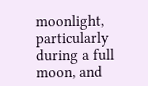moonlight, particularly during a full moon, and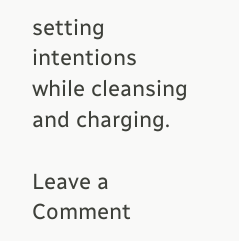setting intentions while cleansing and charging.

Leave a Comment